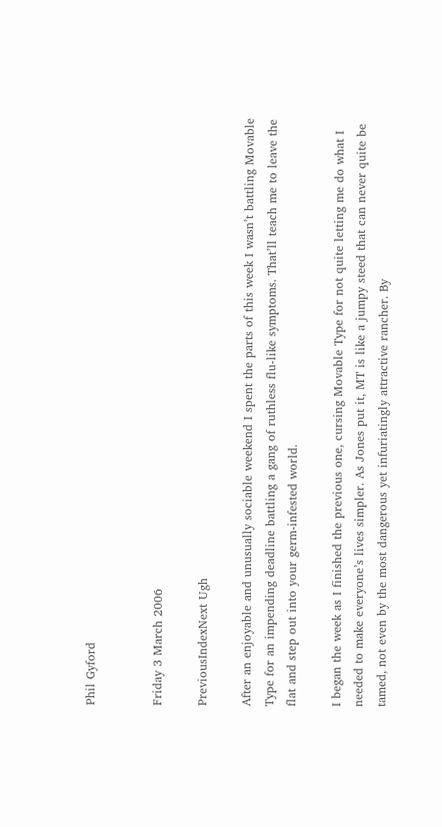Phil Gyford


Friday 3 March 2006

PreviousIndexNext Ugh

After an enjoyable and unusually sociable weekend I spent the parts of this week I wasn’t battling Movable Type for an impending deadline battling a gang of ruthless flu-like symptoms. That’ll teach me to leave the flat and step out into your germ-infested world.

I began the week as I finished the previous one, cursing Movable Type for not quite letting me do what I needed to make everyone’s lives simpler. As Jones put it, MT is like a jumpy steed that can never quite be tamed, not even by the most dangerous yet infuriatingly attractive rancher. By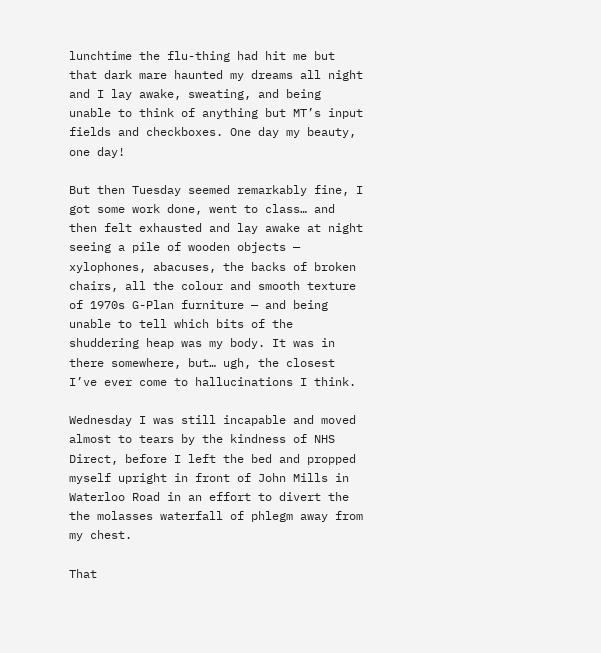lunchtime the flu-thing had hit me but that dark mare haunted my dreams all night and I lay awake, sweating, and being unable to think of anything but MT’s input fields and checkboxes. One day my beauty, one day!

But then Tuesday seemed remarkably fine, I got some work done, went to class… and then felt exhausted and lay awake at night seeing a pile of wooden objects — xylophones, abacuses, the backs of broken chairs, all the colour and smooth texture of 1970s G-Plan furniture — and being unable to tell which bits of the shuddering heap was my body. It was in there somewhere, but… ugh, the closest I’ve ever come to hallucinations I think.

Wednesday I was still incapable and moved almost to tears by the kindness of NHS Direct, before I left the bed and propped myself upright in front of John Mills in Waterloo Road in an effort to divert the the molasses waterfall of phlegm away from my chest.

That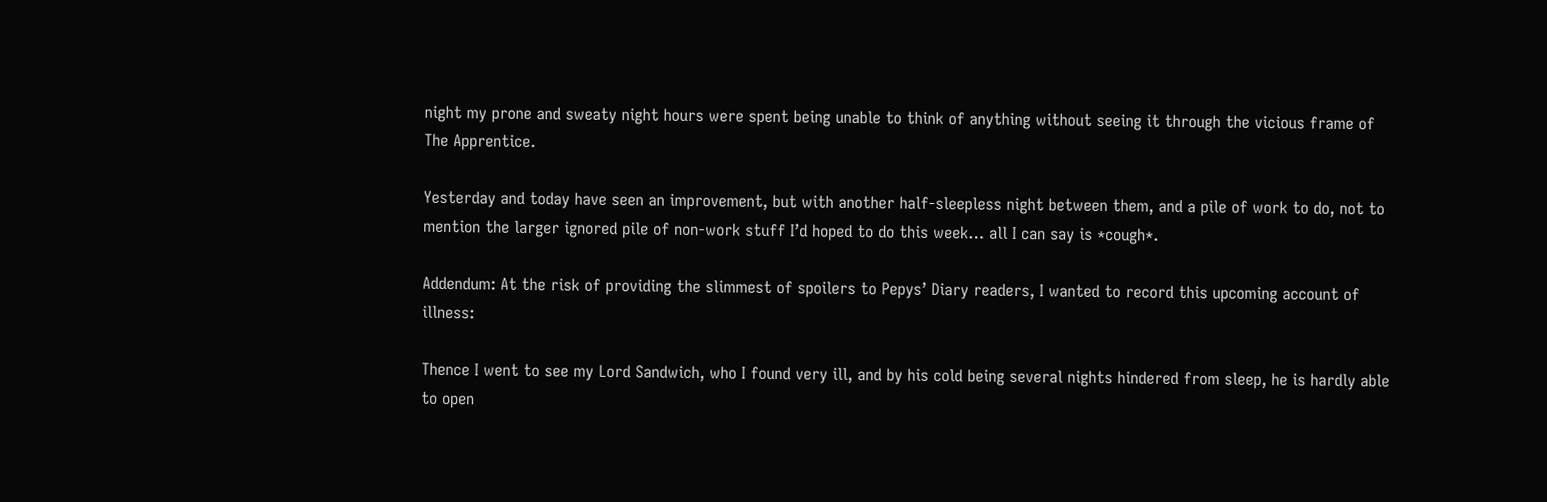night my prone and sweaty night hours were spent being unable to think of anything without seeing it through the vicious frame of The Apprentice.

Yesterday and today have seen an improvement, but with another half-sleepless night between them, and a pile of work to do, not to mention the larger ignored pile of non-work stuff I’d hoped to do this week… all I can say is *cough*.

Addendum: At the risk of providing the slimmest of spoilers to Pepys’ Diary readers, I wanted to record this upcoming account of illness:

Thence I went to see my Lord Sandwich, who I found very ill, and by his cold being several nights hindered from sleep, he is hardly able to open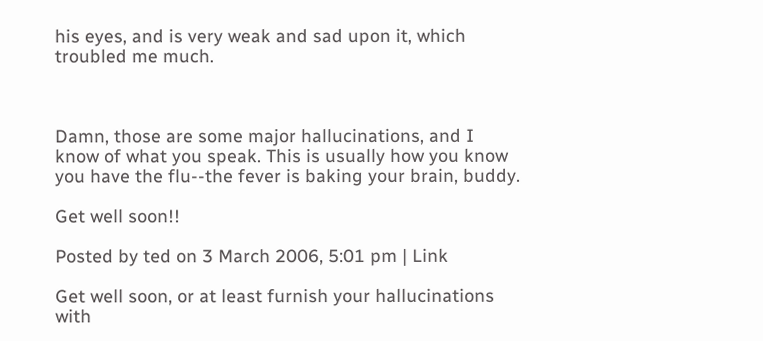his eyes, and is very weak and sad upon it, which troubled me much.



Damn, those are some major hallucinations, and I know of what you speak. This is usually how you know you have the flu--the fever is baking your brain, buddy.

Get well soon!!

Posted by ted on 3 March 2006, 5:01 pm | Link

Get well soon, or at least furnish your hallucinations with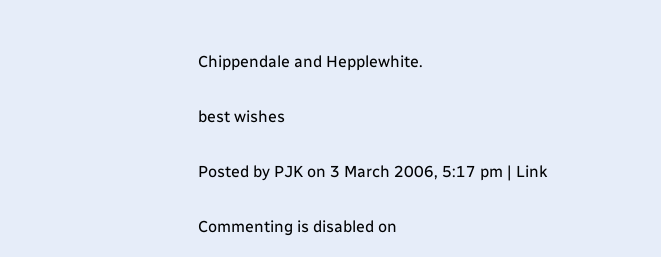Chippendale and Hepplewhite.

best wishes

Posted by PJK on 3 March 2006, 5:17 pm | Link

Commenting is disabled on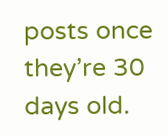posts once they’re 30 days old.